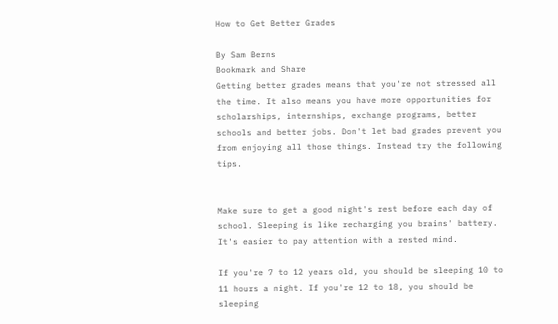How to Get Better Grades

By Sam Berns
Bookmark and Share
Getting better grades means that you're not stressed all the time. It also means you have more opportunities for scholarships, internships, exchange programs, better schools and better jobs. Don't let bad grades prevent you from enjoying all those things. Instead try the following tips.


Make sure to get a good night's rest before each day of school. Sleeping is like recharging you brains' battery. It's easier to pay attention with a rested mind.

If you're 7 to 12 years old, you should be sleeping 10 to 11 hours a night. If you're 12 to 18, you should be sleeping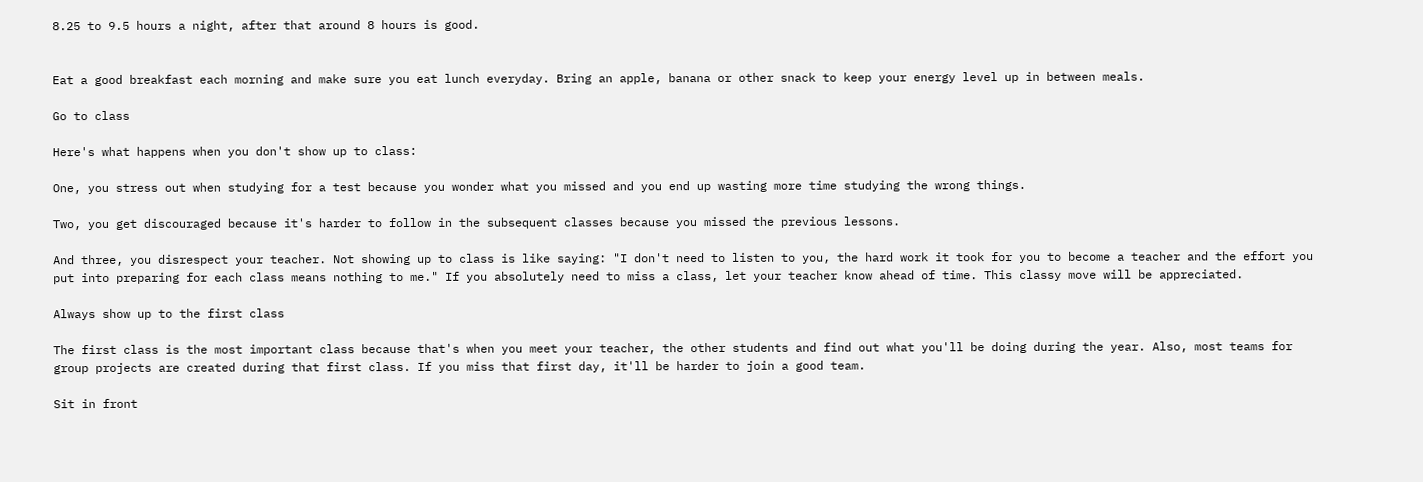8.25 to 9.5 hours a night, after that around 8 hours is good.


Eat a good breakfast each morning and make sure you eat lunch everyday. Bring an apple, banana or other snack to keep your energy level up in between meals.

Go to class

Here's what happens when you don't show up to class:

One, you stress out when studying for a test because you wonder what you missed and you end up wasting more time studying the wrong things.

Two, you get discouraged because it's harder to follow in the subsequent classes because you missed the previous lessons.

And three, you disrespect your teacher. Not showing up to class is like saying: "I don't need to listen to you, the hard work it took for you to become a teacher and the effort you put into preparing for each class means nothing to me." If you absolutely need to miss a class, let your teacher know ahead of time. This classy move will be appreciated.

Always show up to the first class

The first class is the most important class because that's when you meet your teacher, the other students and find out what you'll be doing during the year. Also, most teams for group projects are created during that first class. If you miss that first day, it'll be harder to join a good team.

Sit in front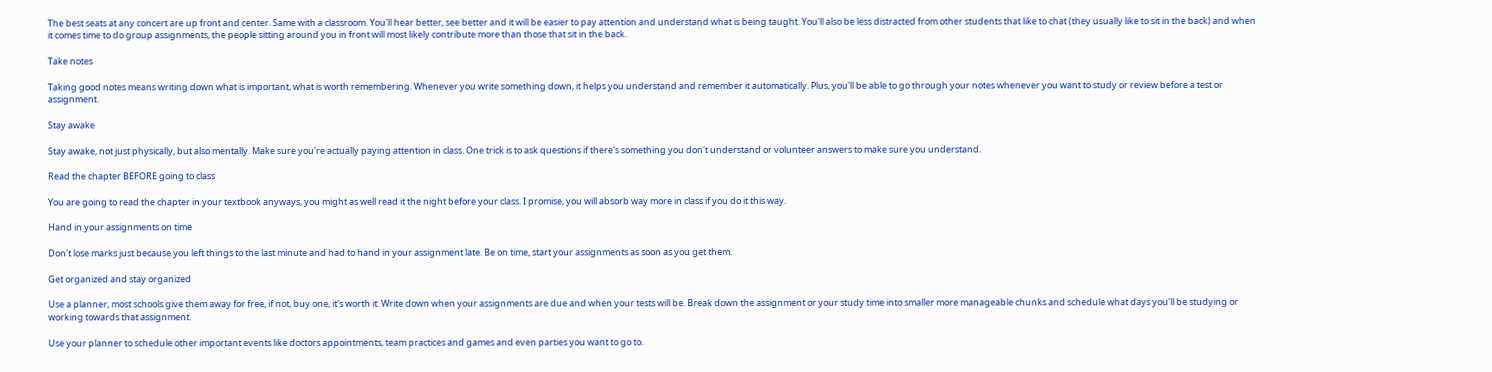The best seats at any concert are up front and center. Same with a classroom. You'll hear better, see better and it will be easier to pay attention and understand what is being taught. You'll also be less distracted from other students that like to chat (they usually like to sit in the back) and when it comes time to do group assignments, the people sitting around you in front will most likely contribute more than those that sit in the back.

Take notes

Taking good notes means writing down what is important, what is worth remembering. Whenever you write something down, it helps you understand and remember it automatically. Plus, you'll be able to go through your notes whenever you want to study or review before a test or assignment.

Stay awake

Stay awake, not just physically, but also mentally. Make sure you're actually paying attention in class. One trick is to ask questions if there's something you don't understand or volunteer answers to make sure you understand.

Read the chapter BEFORE going to class

You are going to read the chapter in your textbook anyways, you might as well read it the night before your class. I promise, you will absorb way more in class if you do it this way.

Hand in your assignments on time

Don't lose marks just because you left things to the last minute and had to hand in your assignment late. Be on time, start your assignments as soon as you get them.

Get organized and stay organized

Use a planner, most schools give them away for free, if not, buy one, it's worth it. Write down when your assignments are due and when your tests will be. Break down the assignment or your study time into smaller more manageable chunks and schedule what days you'll be studying or working towards that assignment.

Use your planner to schedule other important events like doctors appointments, team practices and games and even parties you want to go to.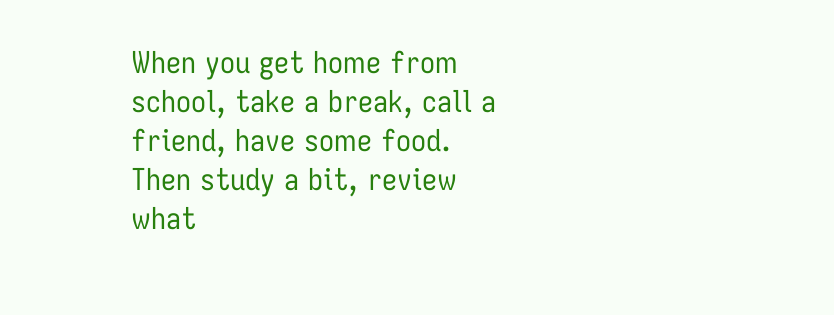When you get home from school, take a break, call a friend, have some food. Then study a bit, review what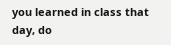you learned in class that day, do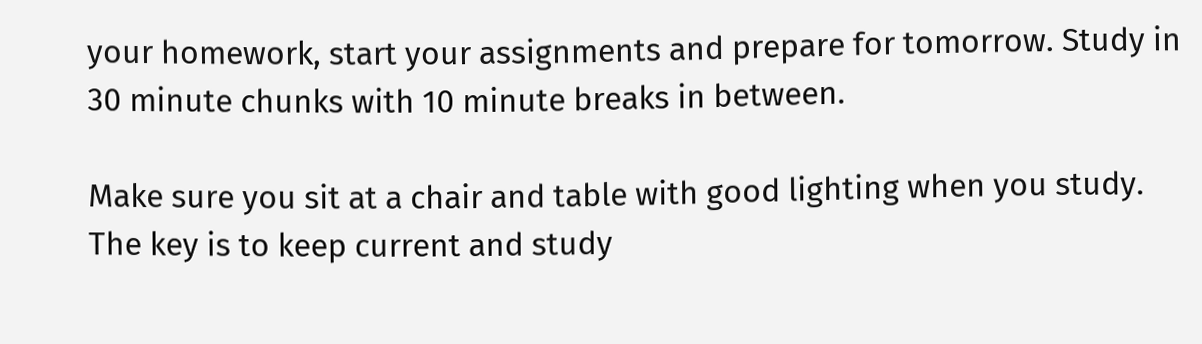your homework, start your assignments and prepare for tomorrow. Study in 30 minute chunks with 10 minute breaks in between.

Make sure you sit at a chair and table with good lighting when you study. The key is to keep current and study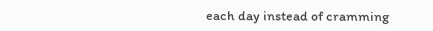each day instead of cramming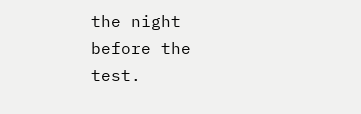the night before the test.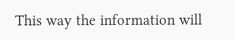This way the information will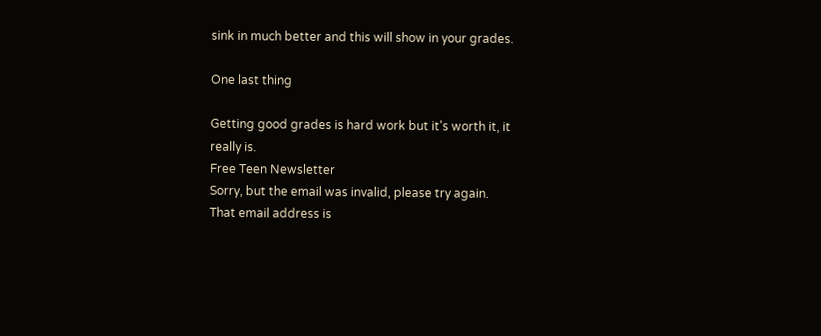sink in much better and this will show in your grades.

One last thing

Getting good grades is hard work but it's worth it, it really is.
Free Teen Newsletter
Sorry, but the email was invalid, please try again.
That email address is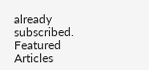already subscribed.
Featured Articles